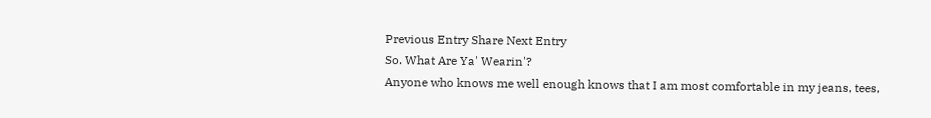Previous Entry Share Next Entry
So. What Are Ya' Wearin'?
Anyone who knows me well enough knows that I am most comfortable in my jeans, tees,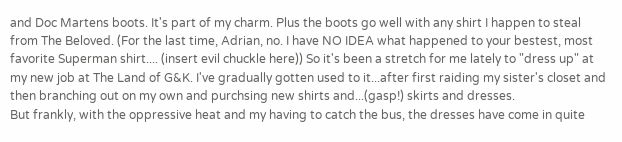and Doc Martens boots. It's part of my charm. Plus the boots go well with any shirt I happen to steal from The Beloved. (For the last time, Adrian, no. I have NO IDEA what happened to your bestest, most favorite Superman shirt.... (insert evil chuckle here)) So it's been a stretch for me lately to "dress up" at my new job at The Land of G&K. I've gradually gotten used to it...after first raiding my sister's closet and then branching out on my own and purchsing new shirts and...(gasp!) skirts and dresses.
But frankly, with the oppressive heat and my having to catch the bus, the dresses have come in quite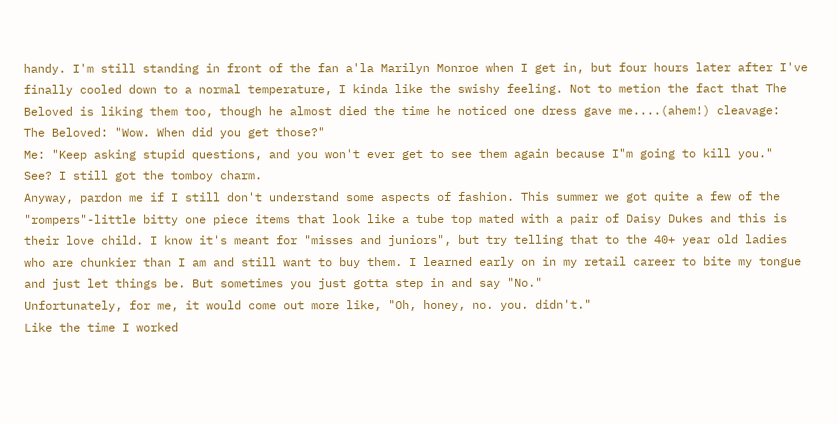handy. I'm still standing in front of the fan a'la Marilyn Monroe when I get in, but four hours later after I've finally cooled down to a normal temperature, I kinda like the swishy feeling. Not to metion the fact that The Beloved is liking them too, though he almost died the time he noticed one dress gave me....(ahem!) cleavage:
The Beloved: "Wow. When did you get those?"
Me: "Keep asking stupid questions, and you won't ever get to see them again because I"m going to kill you."
See? I still got the tomboy charm.
Anyway, pardon me if I still don't understand some aspects of fashion. This summer we got quite a few of the "rompers"-little bitty one piece items that look like a tube top mated with a pair of Daisy Dukes and this is their love child. I know it's meant for "misses and juniors", but try telling that to the 40+ year old ladies who are chunkier than I am and still want to buy them. I learned early on in my retail career to bite my tongue and just let things be. But sometimes you just gotta step in and say "No."
Unfortunately, for me, it would come out more like, "Oh, honey, no. you. didn't."
Like the time I worked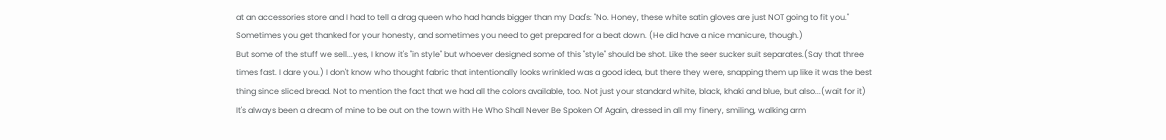at an accessories store and I had to tell a drag queen who had hands bigger than my Dad's: "No. Honey, these white satin gloves are just NOT going to fit you." Sometimes you get thanked for your honesty, and sometimes you need to get prepared for a beat down. (He did have a nice manicure, though.)
But some of the stuff we sell...yes, I know it's "in style" but whoever designed some of this "style" should be shot. Like the seer sucker suit separates.(Say that three times fast. I dare you.) I don't know who thought fabric that intentionally looks wrinkled was a good idea, but there they were, snapping them up like it was the best thing since sliced bread. Not to mention the fact that we had all the colors available, too. Not just your standard white, black, khaki and blue, but also...(wait for it)
It's always been a dream of mine to be out on the town with He Who Shall Never Be Spoken Of Again, dressed in all my finery, smiling, walking arm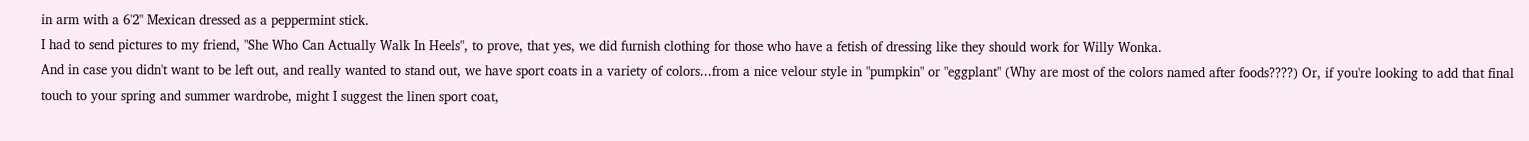in arm with a 6'2" Mexican dressed as a peppermint stick.
I had to send pictures to my friend, "She Who Can Actually Walk In Heels", to prove, that yes, we did furnish clothing for those who have a fetish of dressing like they should work for Willy Wonka.
And in case you didn't want to be left out, and really wanted to stand out, we have sport coats in a variety of colors...from a nice velour style in "pumpkin" or "eggplant" (Why are most of the colors named after foods????) Or, if you're looking to add that final touch to your spring and summer wardrobe, might I suggest the linen sport coat,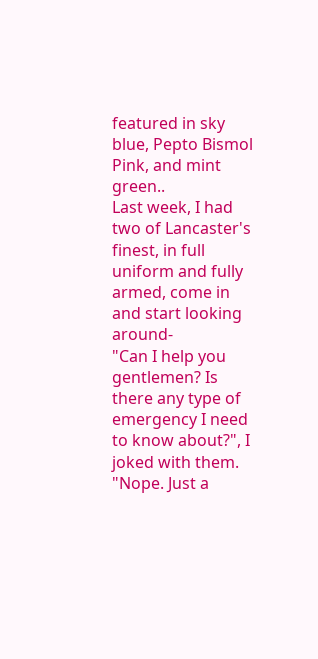featured in sky blue, Pepto Bismol Pink, and mint green..
Last week, I had two of Lancaster's finest, in full uniform and fully armed, come in and start looking around-
"Can I help you gentlemen? Is there any type of emergency I need to know about?", I joked with them.
"Nope. Just a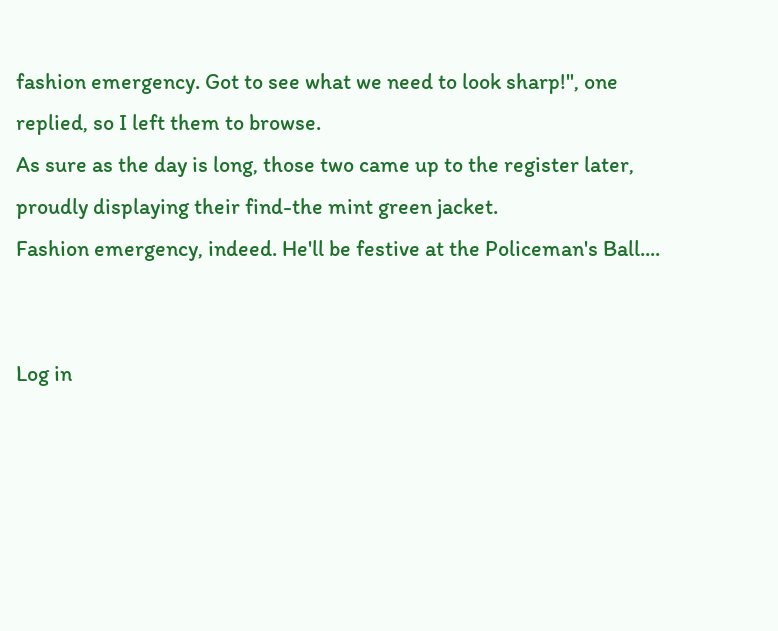fashion emergency. Got to see what we need to look sharp!", one replied, so I left them to browse.
As sure as the day is long, those two came up to the register later, proudly displaying their find-the mint green jacket.
Fashion emergency, indeed. He'll be festive at the Policeman's Ball....


Log in